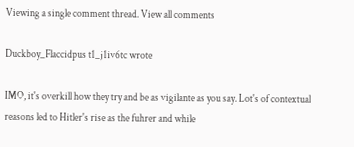Viewing a single comment thread. View all comments

Duckboy_Flaccidpus t1_j1iv6tc wrote

IMO, it's overkill how they try and be as vigilante as you say. Lot's of contextual reasons led to Hitler's rise as the fuhrer and while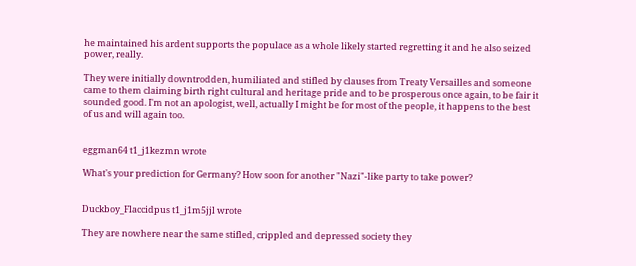he maintained his ardent supports the populace as a whole likely started regretting it and he also seized power, really.

They were initially downtrodden, humiliated and stifled by clauses from Treaty Versailles and someone came to them claiming birth right cultural and heritage pride and to be prosperous once again, to be fair it sounded good. I'm not an apologist, well, actually I might be for most of the people, it happens to the best of us and will again too.


eggman64 t1_j1kezmn wrote

What's your prediction for Germany? How soon for another "Nazi"-like party to take power?


Duckboy_Flaccidpus t1_j1m5jjl wrote

They are nowhere near the same stifled, crippled and depressed society they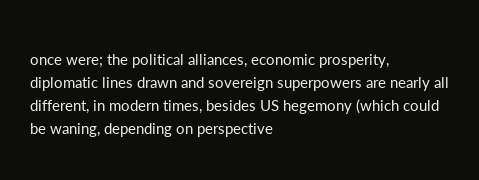once were; the political alliances, economic prosperity, diplomatic lines drawn and sovereign superpowers are nearly all different, in modern times, besides US hegemony (which could be waning, depending on perspective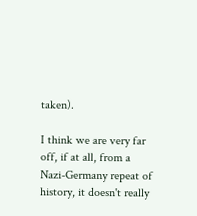taken).

I think we are very far off, if at all, from a Nazi-Germany repeat of history, it doesn't really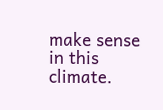make sense in this climate.